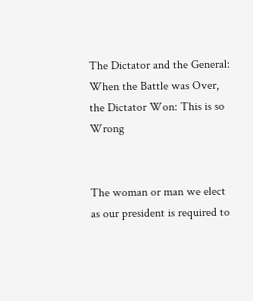The Dictator and the General: When the Battle was Over, the Dictator Won: This is so Wrong


The woman or man we elect as our president is required to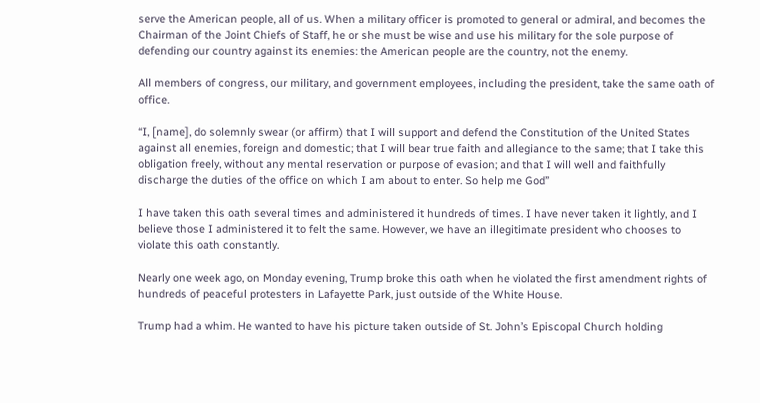serve the American people, all of us. When a military officer is promoted to general or admiral, and becomes the Chairman of the Joint Chiefs of Staff, he or she must be wise and use his military for the sole purpose of defending our country against its enemies: the American people are the country, not the enemy.

All members of congress, our military, and government employees, including the president, take the same oath of office.

“I, [name], do solemnly swear (or affirm) that I will support and defend the Constitution of the United States against all enemies, foreign and domestic; that I will bear true faith and allegiance to the same; that I take this obligation freely, without any mental reservation or purpose of evasion; and that I will well and faithfully discharge the duties of the office on which I am about to enter. So help me God”

I have taken this oath several times and administered it hundreds of times. I have never taken it lightly, and I believe those I administered it to felt the same. However, we have an illegitimate president who chooses to violate this oath constantly.

Nearly one week ago, on Monday evening, Trump broke this oath when he violated the first amendment rights of hundreds of peaceful protesters in Lafayette Park, just outside of the White House.

Trump had a whim. He wanted to have his picture taken outside of St. John’s Episcopal Church holding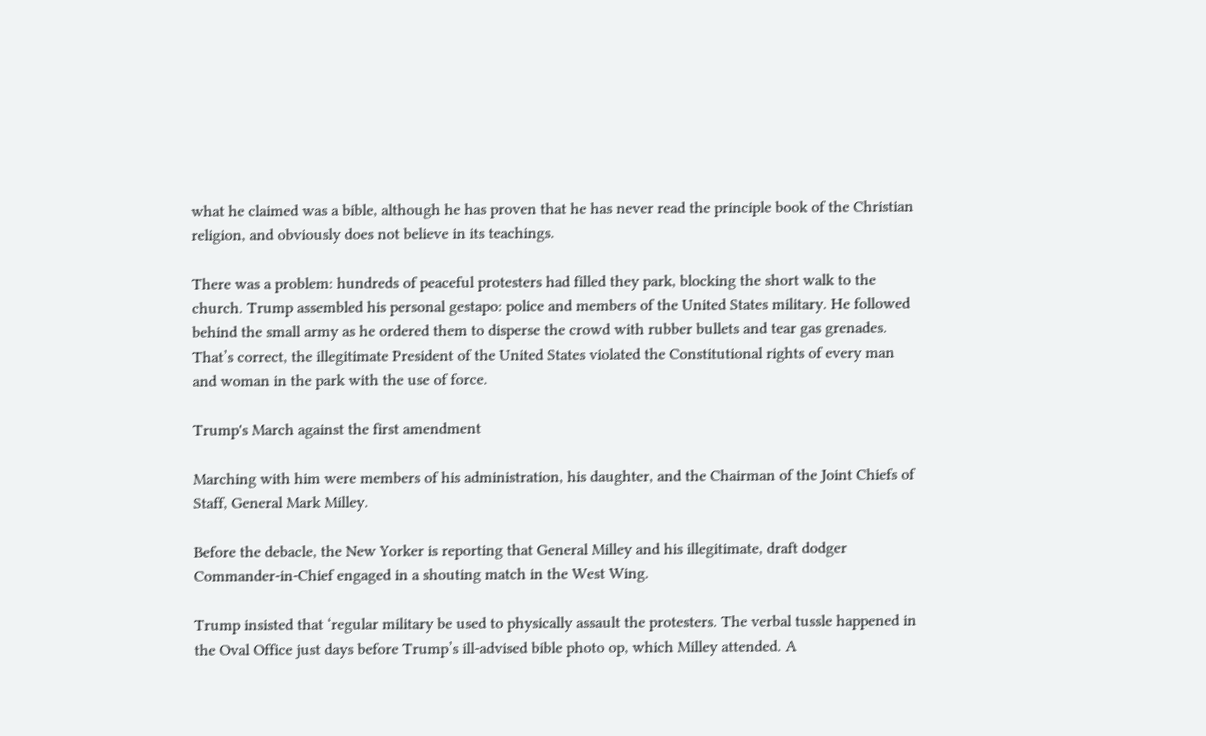what he claimed was a bible, although he has proven that he has never read the principle book of the Christian religion, and obviously does not believe in its teachings.

There was a problem: hundreds of peaceful protesters had filled they park, blocking the short walk to the church. Trump assembled his personal gestapo: police and members of the United States military. He followed behind the small army as he ordered them to disperse the crowd with rubber bullets and tear gas grenades. That’s correct, the illegitimate President of the United States violated the Constitutional rights of every man and woman in the park with the use of force.

Trump's March against the first amendment

Marching with him were members of his administration, his daughter, and the Chairman of the Joint Chiefs of Staff, General Mark Milley.

Before the debacle, the New Yorker is reporting that General Milley and his illegitimate, draft dodger Commander-in-Chief engaged in a shouting match in the West Wing.

Trump insisted that ‘regular military be used to physically assault the protesters. The verbal tussle happened in the Oval Office just days before Trump’s ill-advised bible photo op, which Milley attended. A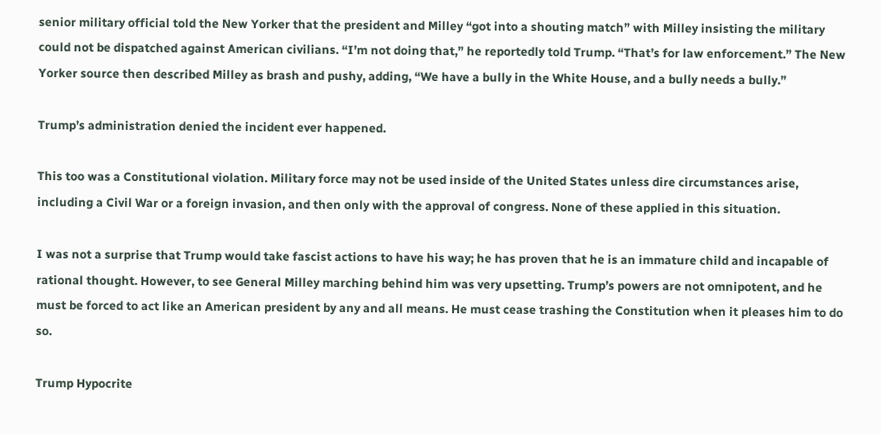senior military official told the New Yorker that the president and Milley “got into a shouting match” with Milley insisting the military could not be dispatched against American civilians. “I’m not doing that,” he reportedly told Trump. “That’s for law enforcement.” The New Yorker source then described Milley as brash and pushy, adding, “We have a bully in the White House, and a bully needs a bully.”

Trump’s administration denied the incident ever happened.

This too was a Constitutional violation. Military force may not be used inside of the United States unless dire circumstances arise, including a Civil War or a foreign invasion, and then only with the approval of congress. None of these applied in this situation.

I was not a surprise that Trump would take fascist actions to have his way; he has proven that he is an immature child and incapable of rational thought. However, to see General Milley marching behind him was very upsetting. Trump’s powers are not omnipotent, and he must be forced to act like an American president by any and all means. He must cease trashing the Constitution when it pleases him to do so.

Trump Hypocrite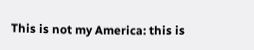This is not my America: this is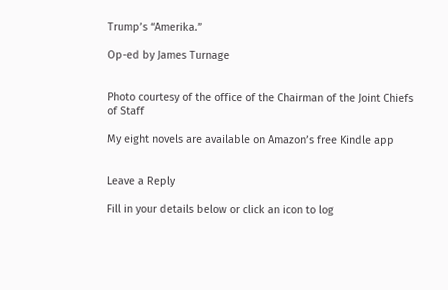Trump’s “Amerika.”

Op-ed by James Turnage


Photo courtesy of the office of the Chairman of the Joint Chiefs of Staff

My eight novels are available on Amazon’s free Kindle app


Leave a Reply

Fill in your details below or click an icon to log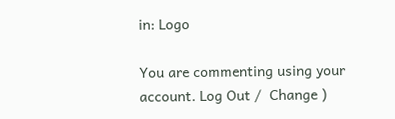in: Logo

You are commenting using your account. Log Out /  Change )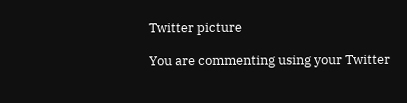Twitter picture

You are commenting using your Twitter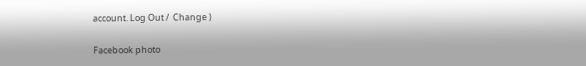account. Log Out /  Change )

Facebook photo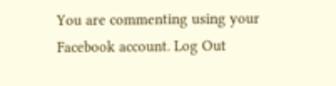You are commenting using your Facebook account. Log Out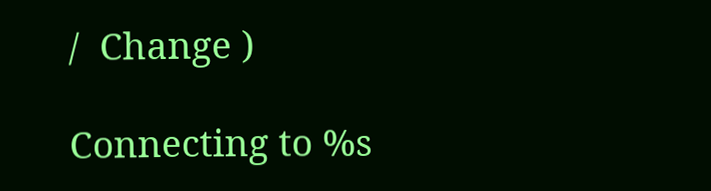/  Change )

Connecting to %s